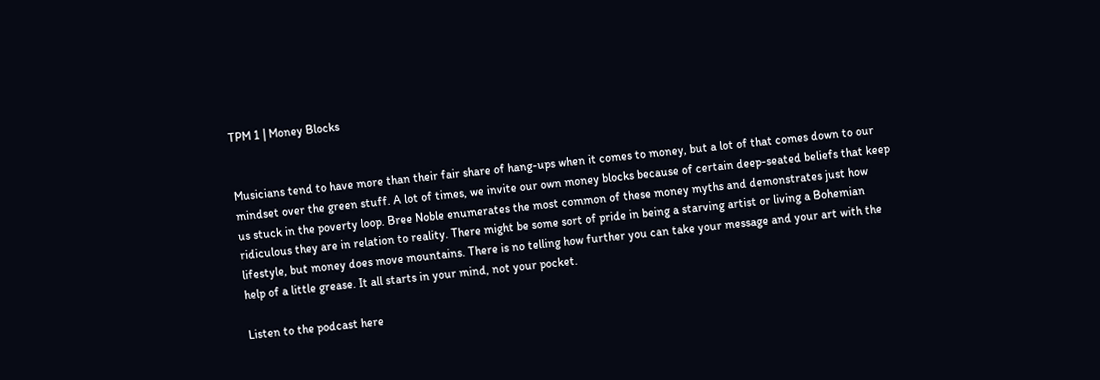TPM 1 | Money Blocks


Musicians tend to have more than their fair share of hang-ups when it comes to money, but a lot of that comes down to our mindset over the green stuff. A lot of times, we invite our own money blocks because of certain deep-seated beliefs that keep us stuck in the poverty loop. Bree Noble enumerates the most common of these money myths and demonstrates just how ridiculous they are in relation to reality. There might be some sort of pride in being a starving artist or living a Bohemian lifestyle, but money does move mountains. There is no telling how further you can take your message and your art with the help of a little grease. It all starts in your mind, not your pocket.

Listen to the podcast here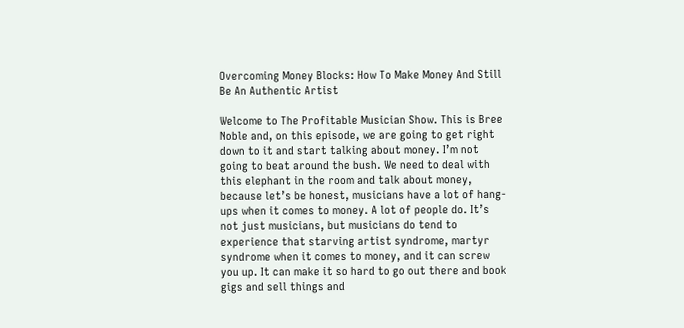Overcoming Money Blocks: How To Make Money And Still Be An Authentic Artist

Welcome to The Profitable Musician Show. This is Bree Noble and, on this episode, we are going to get right down to it and start talking about money. I’m not going to beat around the bush. We need to deal with this elephant in the room and talk about money, because let’s be honest, musicians have a lot of hang-ups when it comes to money. A lot of people do. It’s not just musicians, but musicians do tend to experience that starving artist syndrome, martyr syndrome when it comes to money, and it can screw you up. It can make it so hard to go out there and book gigs and sell things and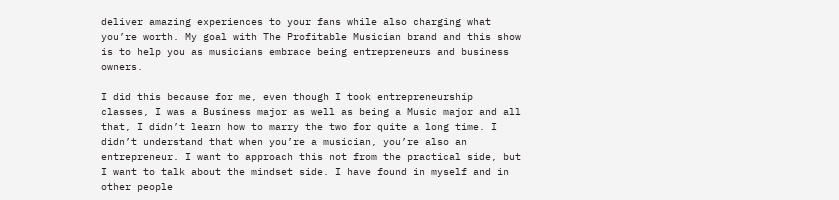deliver amazing experiences to your fans while also charging what you’re worth. My goal with The Profitable Musician brand and this show is to help you as musicians embrace being entrepreneurs and business owners.

I did this because for me, even though I took entrepreneurship classes, I was a Business major as well as being a Music major and all that, I didn’t learn how to marry the two for quite a long time. I didn’t understand that when you’re a musician, you’re also an entrepreneur. I want to approach this not from the practical side, but I want to talk about the mindset side. I have found in myself and in other people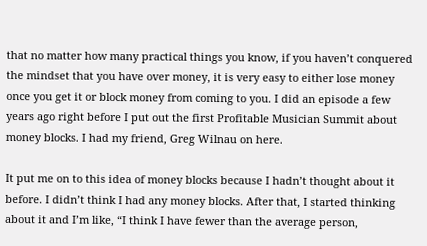that no matter how many practical things you know, if you haven’t conquered the mindset that you have over money, it is very easy to either lose money once you get it or block money from coming to you. I did an episode a few years ago right before I put out the first Profitable Musician Summit about money blocks. I had my friend, Greg Wilnau on here.

It put me on to this idea of money blocks because I hadn’t thought about it before. I didn’t think I had any money blocks. After that, I started thinking about it and I’m like, “I think I have fewer than the average person,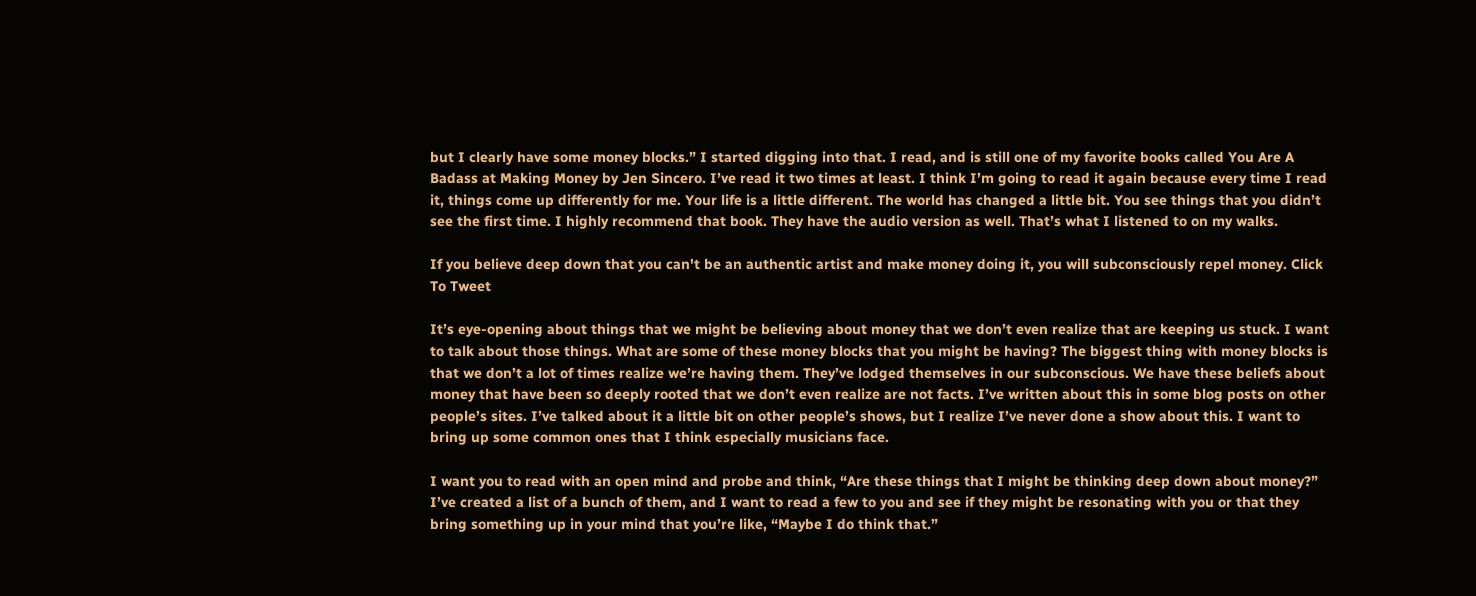but I clearly have some money blocks.” I started digging into that. I read, and is still one of my favorite books called You Are A Badass at Making Money by Jen Sincero. I’ve read it two times at least. I think I’m going to read it again because every time I read it, things come up differently for me. Your life is a little different. The world has changed a little bit. You see things that you didn’t see the first time. I highly recommend that book. They have the audio version as well. That’s what I listened to on my walks.

If you believe deep down that you can't be an authentic artist and make money doing it, you will subconsciously repel money. Click To Tweet

It’s eye-opening about things that we might be believing about money that we don’t even realize that are keeping us stuck. I want to talk about those things. What are some of these money blocks that you might be having? The biggest thing with money blocks is that we don’t a lot of times realize we’re having them. They’ve lodged themselves in our subconscious. We have these beliefs about money that have been so deeply rooted that we don’t even realize are not facts. I’ve written about this in some blog posts on other people’s sites. I’ve talked about it a little bit on other people’s shows, but I realize I’ve never done a show about this. I want to bring up some common ones that I think especially musicians face.

I want you to read with an open mind and probe and think, “Are these things that I might be thinking deep down about money?” I’ve created a list of a bunch of them, and I want to read a few to you and see if they might be resonating with you or that they bring something up in your mind that you’re like, “Maybe I do think that.”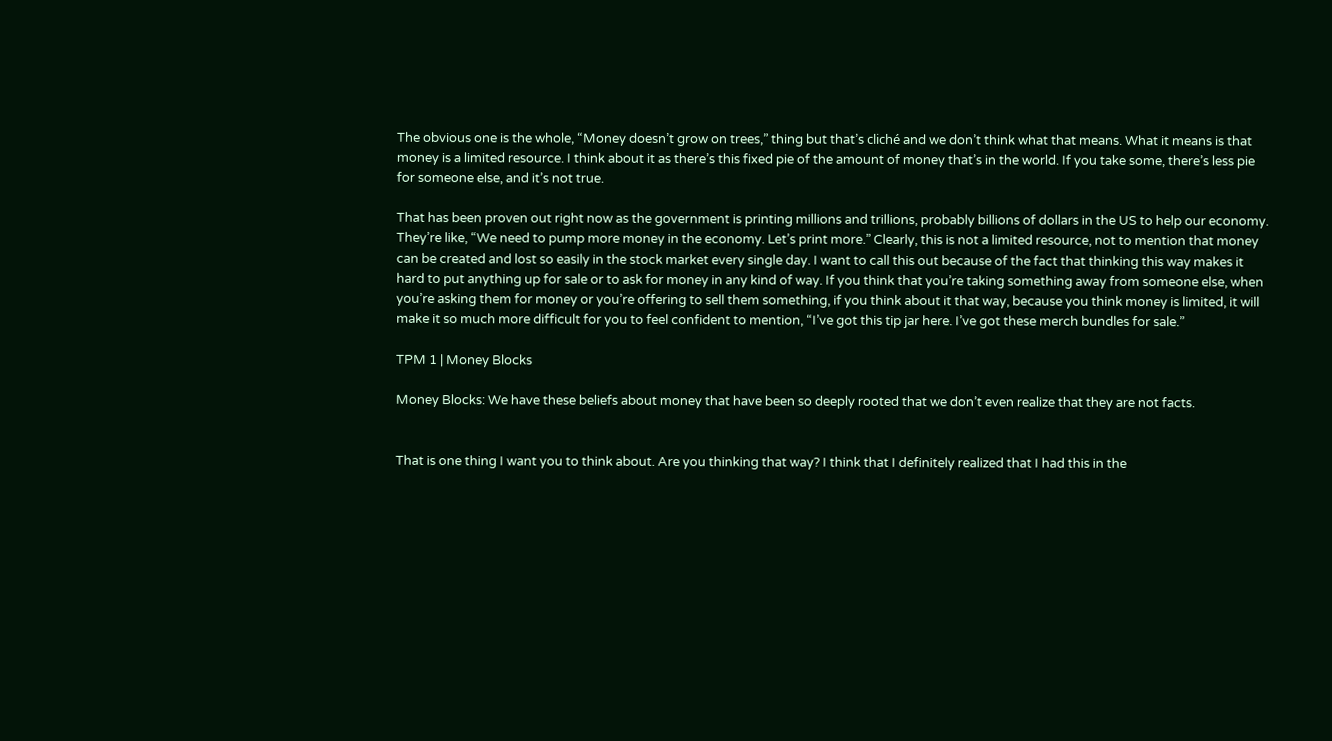The obvious one is the whole, “Money doesn’t grow on trees,” thing but that’s cliché and we don’t think what that means. What it means is that money is a limited resource. I think about it as there’s this fixed pie of the amount of money that’s in the world. If you take some, there’s less pie for someone else, and it’s not true.

That has been proven out right now as the government is printing millions and trillions, probably billions of dollars in the US to help our economy. They’re like, “We need to pump more money in the economy. Let’s print more.” Clearly, this is not a limited resource, not to mention that money can be created and lost so easily in the stock market every single day. I want to call this out because of the fact that thinking this way makes it hard to put anything up for sale or to ask for money in any kind of way. If you think that you’re taking something away from someone else, when you’re asking them for money or you’re offering to sell them something, if you think about it that way, because you think money is limited, it will make it so much more difficult for you to feel confident to mention, “I’ve got this tip jar here. I’ve got these merch bundles for sale.”

TPM 1 | Money Blocks

Money Blocks: We have these beliefs about money that have been so deeply rooted that we don’t even realize that they are not facts.


That is one thing I want you to think about. Are you thinking that way? I think that I definitely realized that I had this in the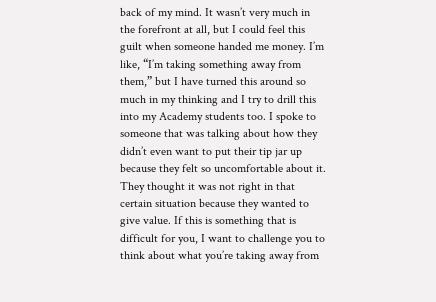back of my mind. It wasn’t very much in the forefront at all, but I could feel this guilt when someone handed me money. I’m like, “I’m taking something away from them,” but I have turned this around so much in my thinking and I try to drill this into my Academy students too. I spoke to someone that was talking about how they didn’t even want to put their tip jar up because they felt so uncomfortable about it. They thought it was not right in that certain situation because they wanted to give value. If this is something that is difficult for you, I want to challenge you to think about what you’re taking away from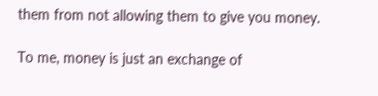them from not allowing them to give you money.

To me, money is just an exchange of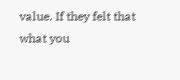value. If they felt that what you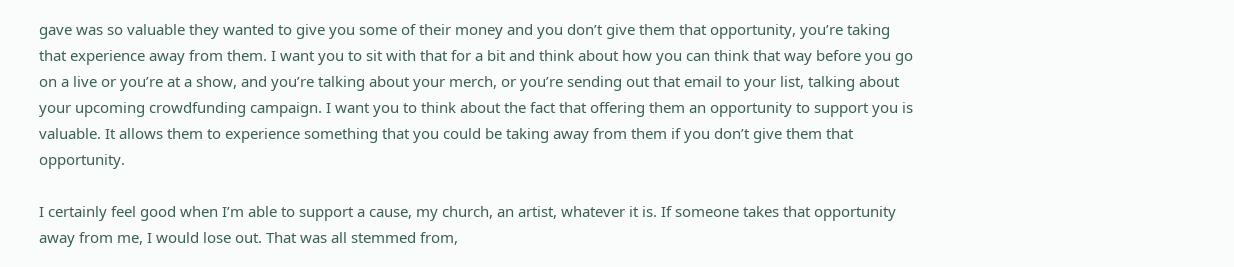gave was so valuable they wanted to give you some of their money and you don’t give them that opportunity, you’re taking that experience away from them. I want you to sit with that for a bit and think about how you can think that way before you go on a live or you’re at a show, and you’re talking about your merch, or you’re sending out that email to your list, talking about your upcoming crowdfunding campaign. I want you to think about the fact that offering them an opportunity to support you is valuable. It allows them to experience something that you could be taking away from them if you don’t give them that opportunity.

I certainly feel good when I’m able to support a cause, my church, an artist, whatever it is. If someone takes that opportunity away from me, I would lose out. That was all stemmed from,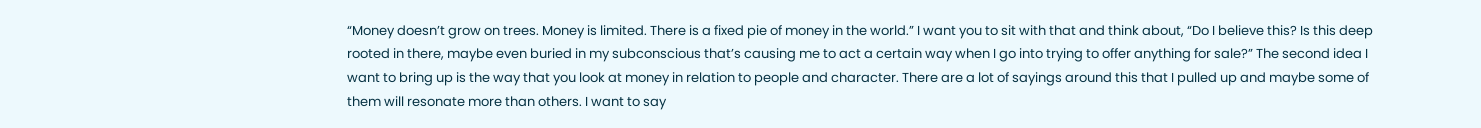“Money doesn’t grow on trees. Money is limited. There is a fixed pie of money in the world.” I want you to sit with that and think about, “Do I believe this? Is this deep rooted in there, maybe even buried in my subconscious that’s causing me to act a certain way when I go into trying to offer anything for sale?” The second idea I want to bring up is the way that you look at money in relation to people and character. There are a lot of sayings around this that I pulled up and maybe some of them will resonate more than others. I want to say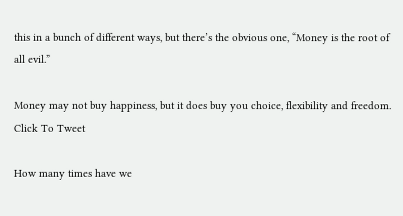this in a bunch of different ways, but there’s the obvious one, “Money is the root of all evil.”

Money may not buy happiness, but it does buy you choice, flexibility and freedom. Click To Tweet

How many times have we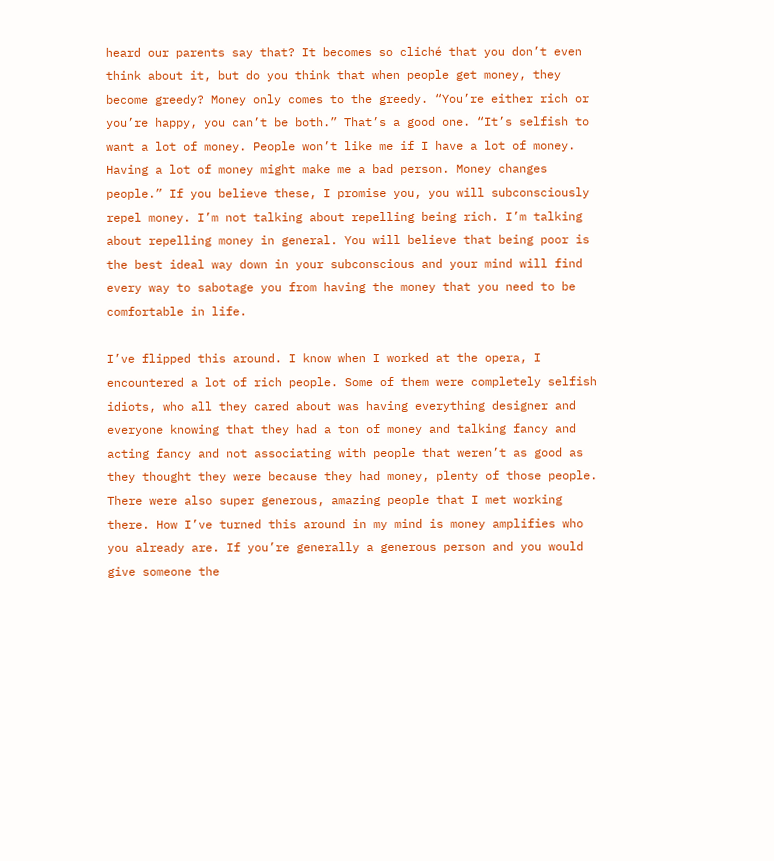heard our parents say that? It becomes so cliché that you don’t even think about it, but do you think that when people get money, they become greedy? Money only comes to the greedy. “You’re either rich or you’re happy, you can’t be both.” That’s a good one. “It’s selfish to want a lot of money. People won’t like me if I have a lot of money. Having a lot of money might make me a bad person. Money changes people.” If you believe these, I promise you, you will subconsciously repel money. I’m not talking about repelling being rich. I’m talking about repelling money in general. You will believe that being poor is the best ideal way down in your subconscious and your mind will find every way to sabotage you from having the money that you need to be comfortable in life.

I’ve flipped this around. I know when I worked at the opera, I encountered a lot of rich people. Some of them were completely selfish idiots, who all they cared about was having everything designer and everyone knowing that they had a ton of money and talking fancy and acting fancy and not associating with people that weren’t as good as they thought they were because they had money, plenty of those people. There were also super generous, amazing people that I met working there. How I’ve turned this around in my mind is money amplifies who you already are. If you’re generally a generous person and you would give someone the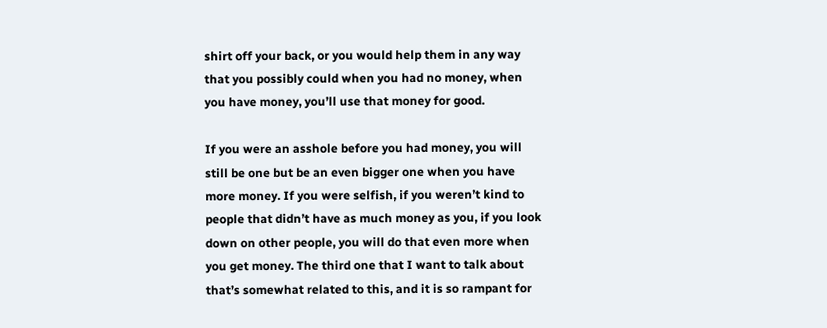shirt off your back, or you would help them in any way that you possibly could when you had no money, when you have money, you’ll use that money for good.

If you were an asshole before you had money, you will still be one but be an even bigger one when you have more money. If you were selfish, if you weren’t kind to people that didn’t have as much money as you, if you look down on other people, you will do that even more when you get money. The third one that I want to talk about that’s somewhat related to this, and it is so rampant for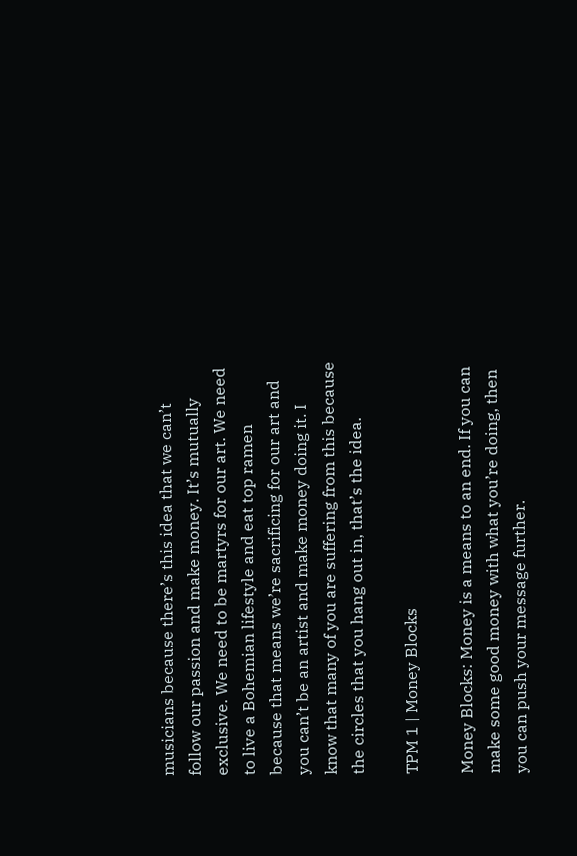musicians because there’s this idea that we can’t follow our passion and make money. It’s mutually exclusive. We need to be martyrs for our art. We need to live a Bohemian lifestyle and eat top ramen because that means we’re sacrificing for our art and you can’t be an artist and make money doing it. I know that many of you are suffering from this because the circles that you hang out in, that’s the idea.

TPM 1 | Money Blocks

Money Blocks: Money is a means to an end. If you can make some good money with what you’re doing, then you can push your message further.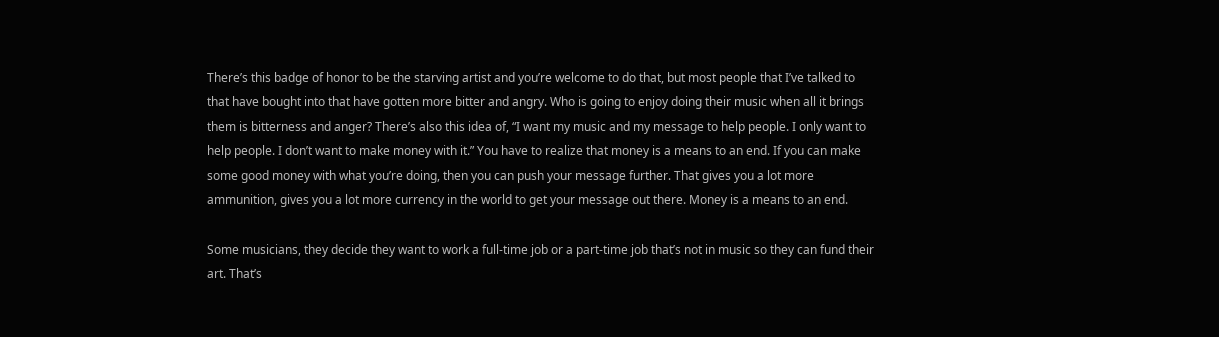There’s this badge of honor to be the starving artist and you’re welcome to do that, but most people that I’ve talked to that have bought into that have gotten more bitter and angry. Who is going to enjoy doing their music when all it brings them is bitterness and anger? There’s also this idea of, “I want my music and my message to help people. I only want to help people. I don’t want to make money with it.” You have to realize that money is a means to an end. If you can make some good money with what you’re doing, then you can push your message further. That gives you a lot more ammunition, gives you a lot more currency in the world to get your message out there. Money is a means to an end.

Some musicians, they decide they want to work a full-time job or a part-time job that’s not in music so they can fund their art. That’s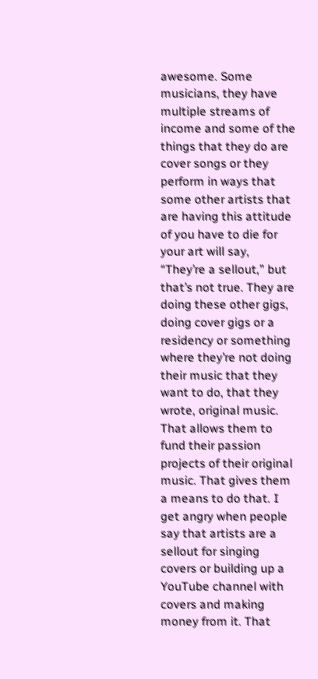awesome. Some musicians, they have multiple streams of income and some of the things that they do are cover songs or they perform in ways that some other artists that are having this attitude of you have to die for your art will say, “They’re a sellout,” but that’s not true. They are doing these other gigs, doing cover gigs or a residency or something where they’re not doing their music that they want to do, that they wrote, original music. That allows them to fund their passion projects of their original music. That gives them a means to do that. I get angry when people say that artists are a sellout for singing covers or building up a YouTube channel with covers and making money from it. That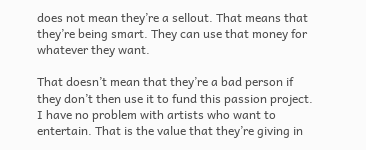does not mean they’re a sellout. That means that they’re being smart. They can use that money for whatever they want.

That doesn’t mean that they’re a bad person if they don’t then use it to fund this passion project. I have no problem with artists who want to entertain. That is the value that they’re giving in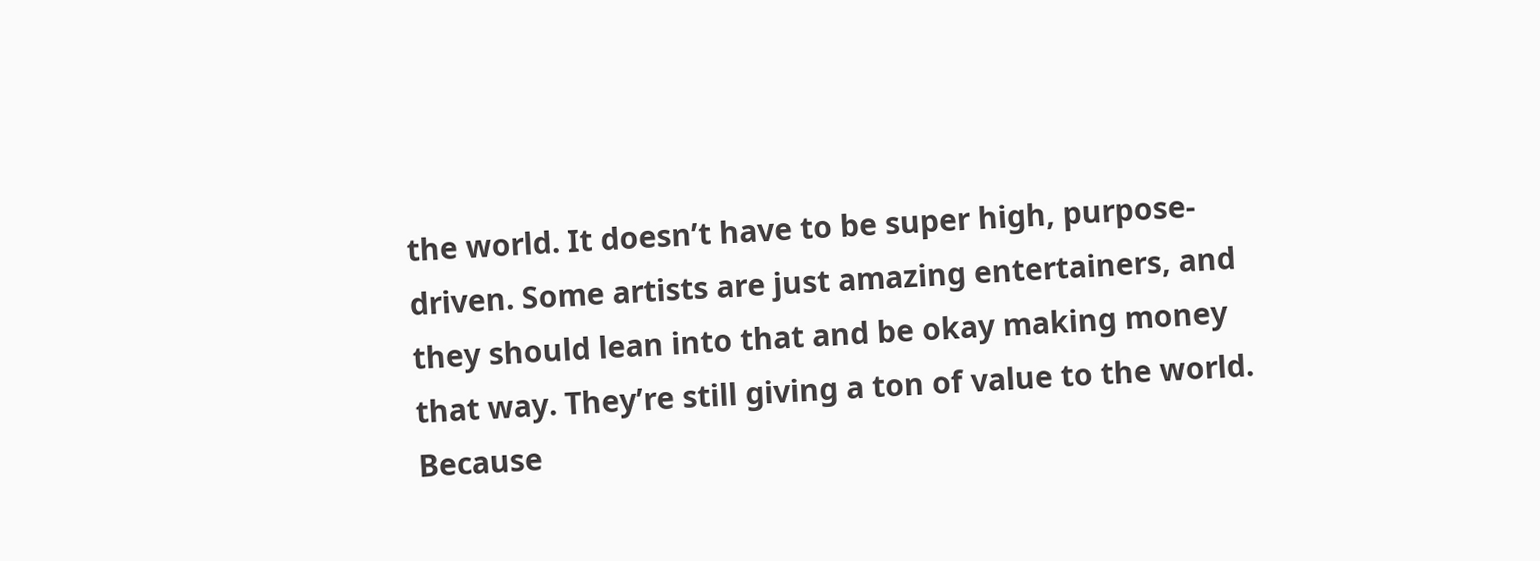the world. It doesn’t have to be super high, purpose-driven. Some artists are just amazing entertainers, and they should lean into that and be okay making money that way. They’re still giving a ton of value to the world. Because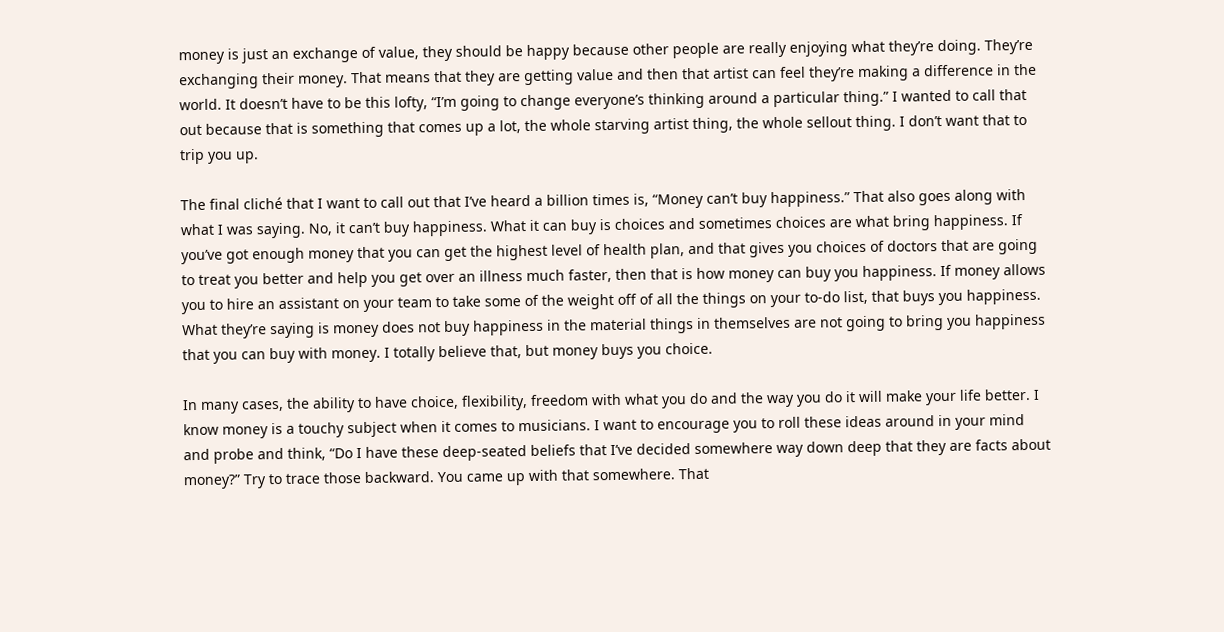money is just an exchange of value, they should be happy because other people are really enjoying what they’re doing. They’re exchanging their money. That means that they are getting value and then that artist can feel they’re making a difference in the world. It doesn’t have to be this lofty, “I’m going to change everyone’s thinking around a particular thing.” I wanted to call that out because that is something that comes up a lot, the whole starving artist thing, the whole sellout thing. I don’t want that to trip you up.

The final cliché that I want to call out that I’ve heard a billion times is, “Money can’t buy happiness.” That also goes along with what I was saying. No, it can’t buy happiness. What it can buy is choices and sometimes choices are what bring happiness. If you’ve got enough money that you can get the highest level of health plan, and that gives you choices of doctors that are going to treat you better and help you get over an illness much faster, then that is how money can buy you happiness. If money allows you to hire an assistant on your team to take some of the weight off of all the things on your to-do list, that buys you happiness. What they’re saying is money does not buy happiness in the material things in themselves are not going to bring you happiness that you can buy with money. I totally believe that, but money buys you choice.

In many cases, the ability to have choice, flexibility, freedom with what you do and the way you do it will make your life better. I know money is a touchy subject when it comes to musicians. I want to encourage you to roll these ideas around in your mind and probe and think, “Do I have these deep-seated beliefs that I’ve decided somewhere way down deep that they are facts about money?” Try to trace those backward. You came up with that somewhere. That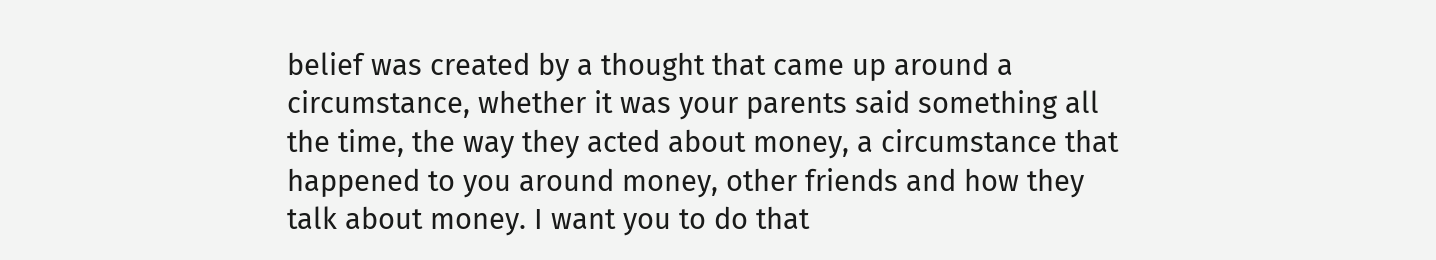belief was created by a thought that came up around a circumstance, whether it was your parents said something all the time, the way they acted about money, a circumstance that happened to you around money, other friends and how they talk about money. I want you to do that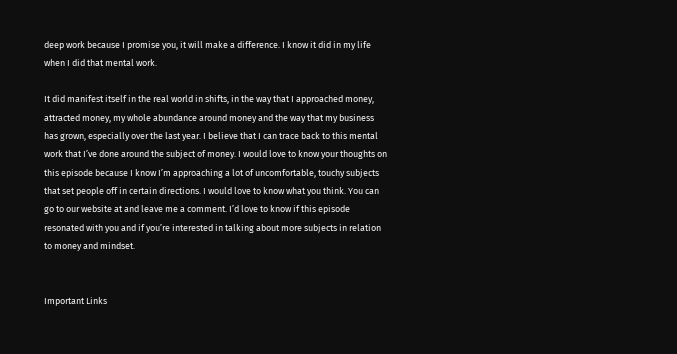deep work because I promise you, it will make a difference. I know it did in my life when I did that mental work.

It did manifest itself in the real world in shifts, in the way that I approached money, attracted money, my whole abundance around money and the way that my business has grown, especially over the last year. I believe that I can trace back to this mental work that I’ve done around the subject of money. I would love to know your thoughts on this episode because I know I’m approaching a lot of uncomfortable, touchy subjects that set people off in certain directions. I would love to know what you think. You can go to our website at and leave me a comment. I’d love to know if this episode resonated with you and if you’re interested in talking about more subjects in relation to money and mindset.


Important Links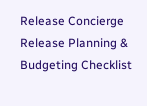Release Concierge Release Planning & Budgeting Checklist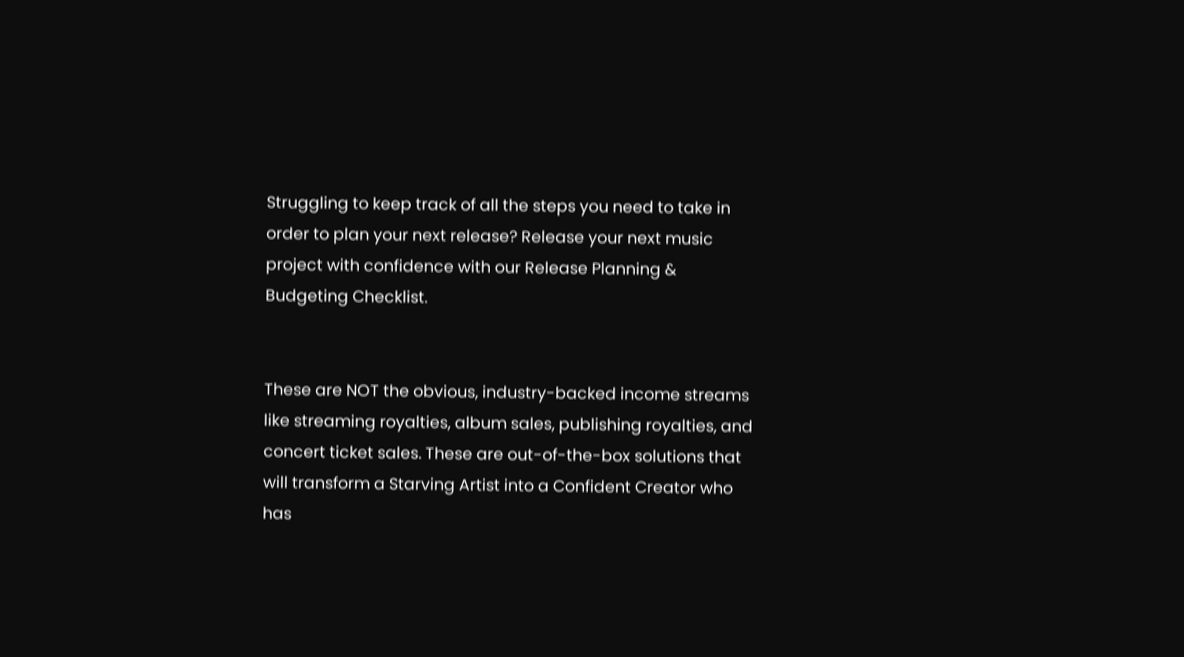Struggling to keep track of all the steps you need to take in order to plan your next release? Release your next music project with confidence with our Release Planning & Budgeting Checklist.


These are NOT the obvious, industry-backed income streams like streaming royalties, album sales, publishing royalties, and concert ticket sales. These are out-of-the-box solutions that will transform a Starving Artist into a Confident Creator who has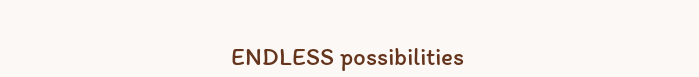ENDLESS possibilities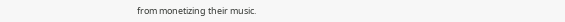from monetizing their music.